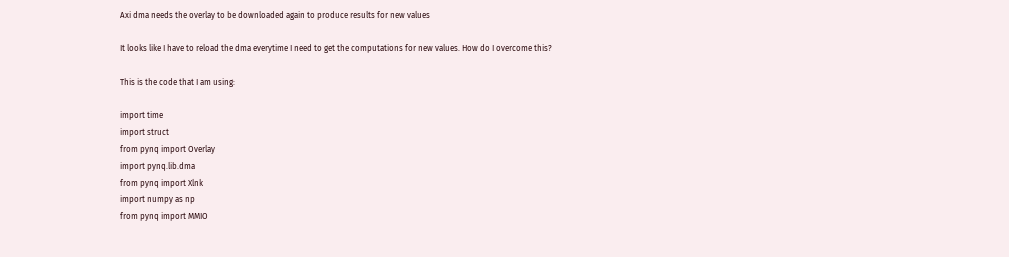Axi dma needs the overlay to be downloaded again to produce results for new values

It looks like I have to reload the dma everytime I need to get the computations for new values. How do I overcome this?

This is the code that I am using:

import time
import struct
from pynq import Overlay
import pynq.lib.dma
from pynq import Xlnk
import numpy as np
from pynq import MMIO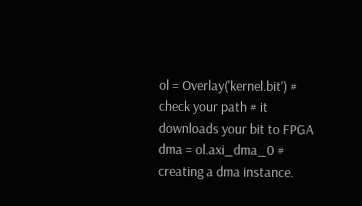ol = Overlay('kernel.bit') # check your path # it downloads your bit to FPGA
dma = ol.axi_dma_0 # creating a dma instance.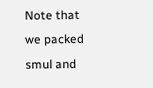Note that we packed smul and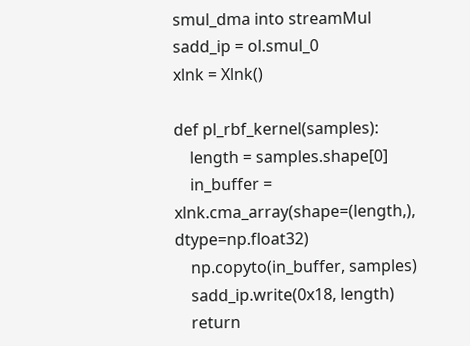smul_dma into streamMul
sadd_ip = ol.smul_0
xlnk = Xlnk()

def pl_rbf_kernel(samples):
    length = samples.shape[0]
    in_buffer = xlnk.cma_array(shape=(length,), dtype=np.float32)
    np.copyto(in_buffer, samples)
    sadd_ip.write(0x18, length)
    return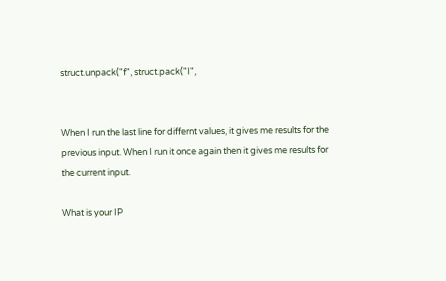struct.unpack("f", struct.pack("I",


When I run the last line for differnt values, it gives me results for the previous input. When I run it once again then it gives me results for the current input.

What is your IP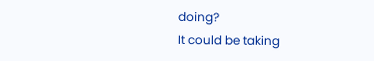doing?
It could be taking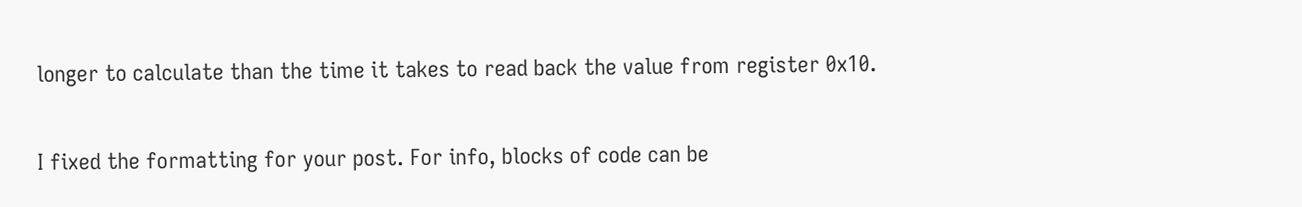longer to calculate than the time it takes to read back the value from register 0x10.

I fixed the formatting for your post. For info, blocks of code can be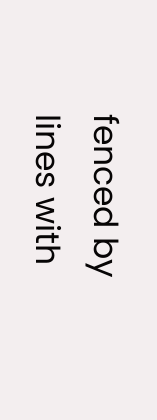fenced by lines with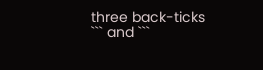three back-ticks
``` and ```